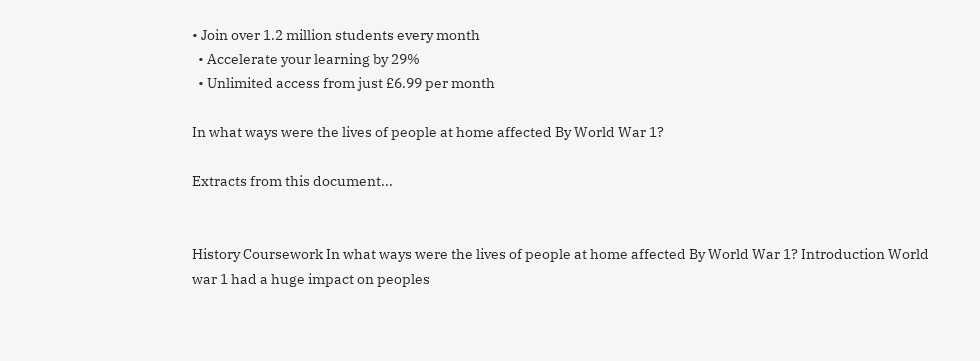• Join over 1.2 million students every month
  • Accelerate your learning by 29%
  • Unlimited access from just £6.99 per month

In what ways were the lives of people at home affected By World War 1?

Extracts from this document...


History Coursework In what ways were the lives of people at home affected By World War 1? Introduction World war 1 had a huge impact on peoples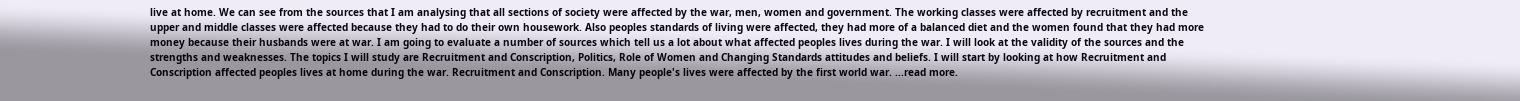live at home. We can see from the sources that I am analysing that all sections of society were affected by the war, men, women and government. The working classes were affected by recruitment and the upper and middle classes were affected because they had to do their own housework. Also peoples standards of living were affected, they had more of a balanced diet and the women found that they had more money because their husbands were at war. I am going to evaluate a number of sources which tell us a lot about what affected peoples lives during the war. I will look at the validity of the sources and the strengths and weaknesses. The topics I will study are Recruitment and Conscription, Politics, Role of Women and Changing Standards attitudes and beliefs. I will start by looking at how Recruitment and Conscription affected peoples lives at home during the war. Recruitment and Conscription. Many people's lives were affected by the first world war. ...read more.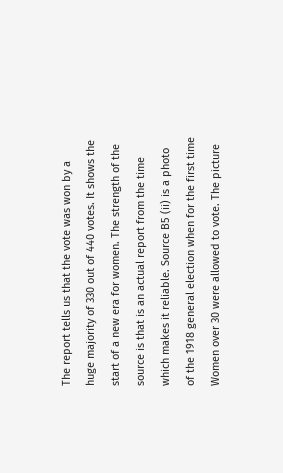The report tells us that the vote was won by a huge majority of 330 out of 440 votes. It shows the start of a new era for women. The strength of the source is that is an actual report from the time which makes it reliable. Source B5 (ii) is a photo of the 1918 general election when for the first time Women over 30 were allowed to vote. The picture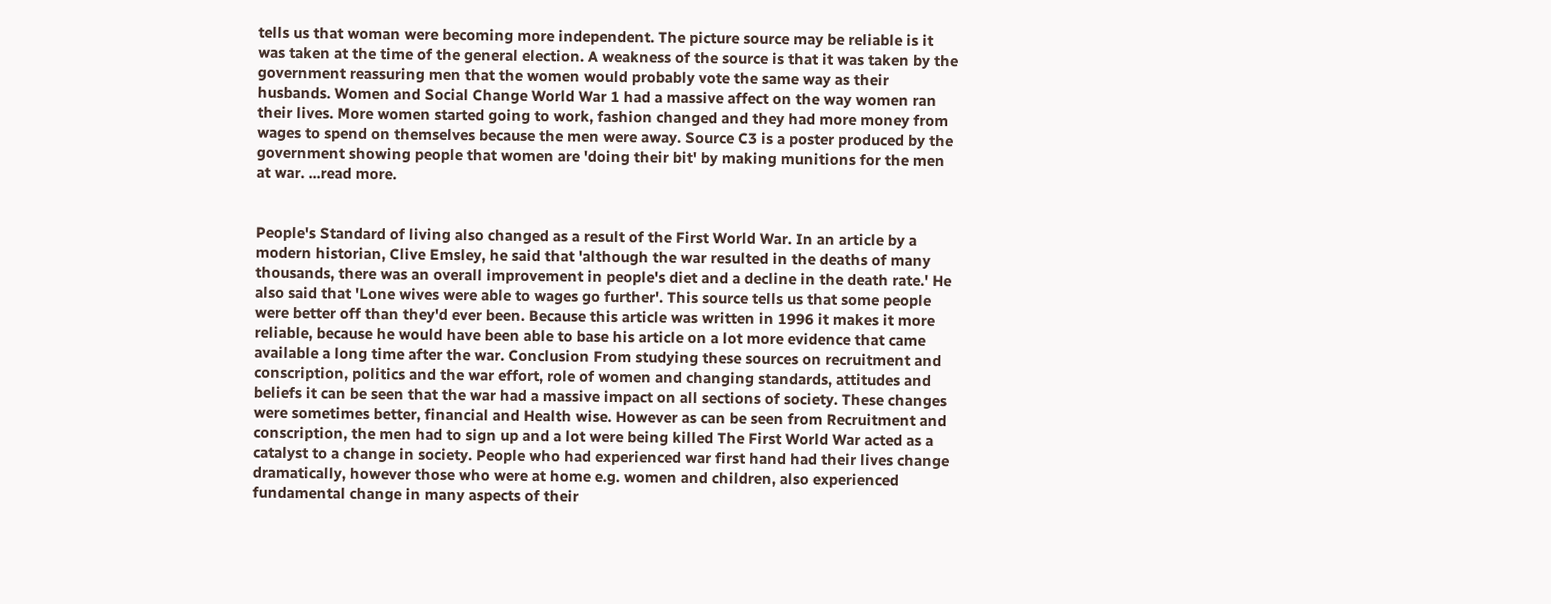tells us that woman were becoming more independent. The picture source may be reliable is it was taken at the time of the general election. A weakness of the source is that it was taken by the government reassuring men that the women would probably vote the same way as their husbands. Women and Social Change World War 1 had a massive affect on the way women ran their lives. More women started going to work, fashion changed and they had more money from wages to spend on themselves because the men were away. Source C3 is a poster produced by the government showing people that women are 'doing their bit' by making munitions for the men at war. ...read more.


People's Standard of living also changed as a result of the First World War. In an article by a modern historian, Clive Emsley, he said that 'although the war resulted in the deaths of many thousands, there was an overall improvement in people's diet and a decline in the death rate.' He also said that 'Lone wives were able to wages go further'. This source tells us that some people were better off than they'd ever been. Because this article was written in 1996 it makes it more reliable, because he would have been able to base his article on a lot more evidence that came available a long time after the war. Conclusion From studying these sources on recruitment and conscription, politics and the war effort, role of women and changing standards, attitudes and beliefs it can be seen that the war had a massive impact on all sections of society. These changes were sometimes better, financial and Health wise. However as can be seen from Recruitment and conscription, the men had to sign up and a lot were being killed The First World War acted as a catalyst to a change in society. People who had experienced war first hand had their lives change dramatically, however those who were at home e.g. women and children, also experienced fundamental change in many aspects of their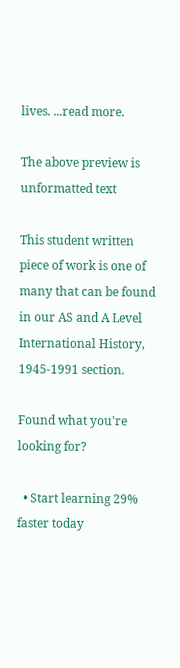lives. ...read more.

The above preview is unformatted text

This student written piece of work is one of many that can be found in our AS and A Level International History, 1945-1991 section.

Found what you're looking for?

  • Start learning 29% faster today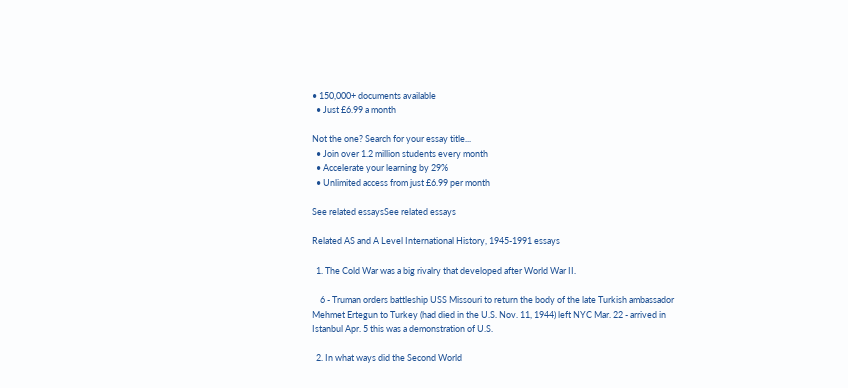• 150,000+ documents available
  • Just £6.99 a month

Not the one? Search for your essay title...
  • Join over 1.2 million students every month
  • Accelerate your learning by 29%
  • Unlimited access from just £6.99 per month

See related essaysSee related essays

Related AS and A Level International History, 1945-1991 essays

  1. The Cold War was a big rivalry that developed after World War II.

    6 - Truman orders battleship USS Missouri to return the body of the late Turkish ambassador Mehmet Ertegun to Turkey (had died in the U.S. Nov. 11, 1944) left NYC Mar. 22 - arrived in Istanbul Apr. 5 this was a demonstration of U.S.

  2. In what ways did the Second World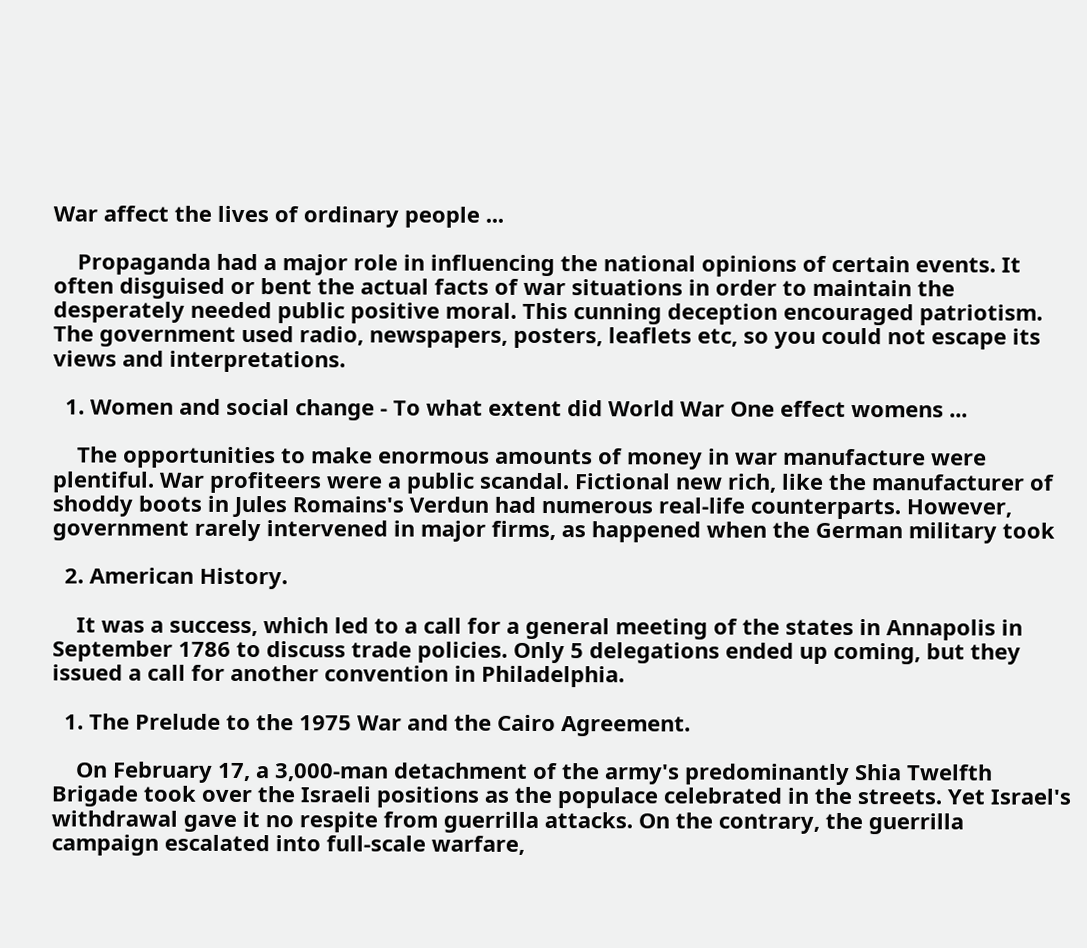War affect the lives of ordinary people ...

    Propaganda had a major role in influencing the national opinions of certain events. It often disguised or bent the actual facts of war situations in order to maintain the desperately needed public positive moral. This cunning deception encouraged patriotism. The government used radio, newspapers, posters, leaflets etc, so you could not escape its views and interpretations.

  1. Women and social change - To what extent did World War One effect womens ...

    The opportunities to make enormous amounts of money in war manufacture were plentiful. War profiteers were a public scandal. Fictional new rich, like the manufacturer of shoddy boots in Jules Romains's Verdun had numerous real-life counterparts. However, government rarely intervened in major firms, as happened when the German military took

  2. American History.

    It was a success, which led to a call for a general meeting of the states in Annapolis in September 1786 to discuss trade policies. Only 5 delegations ended up coming, but they issued a call for another convention in Philadelphia.

  1. The Prelude to the 1975 War and the Cairo Agreement.

    On February 17, a 3,000-man detachment of the army's predominantly Shia Twelfth Brigade took over the Israeli positions as the populace celebrated in the streets. Yet Israel's withdrawal gave it no respite from guerrilla attacks. On the contrary, the guerrilla campaign escalated into full-scale warfare,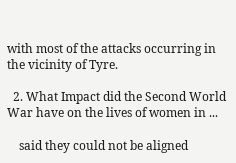with most of the attacks occurring in the vicinity of Tyre.

  2. What Impact did the Second World War have on the lives of women in ...

    said they could not be aligned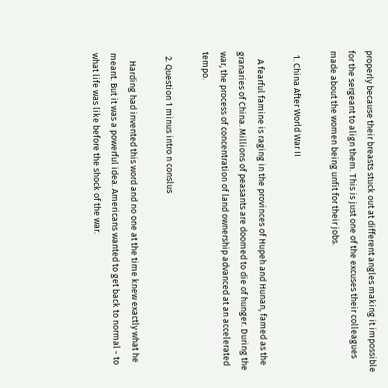properly because their breasts stuck out at different angles making it impossible for the sergeant to align them. This is just one of the excuses their colleagues made about the women being unfit for their jobs.

  1. China After World War II

    A fearful famine is raging in the provinces of Hupeh and Hunan, famed as the granaries of China. Millions of peasants are doomed to die of hunger. During the war, the process of concentration of land ownership advanced at an accelerated tempo.

  2. Question 1 minus intro n conslus

    Harding had invented this word and no one at the time knew exactly what he meant. But it was a powerful idea. Americans wanted to get back to normal - to what life was like before the shock of the war.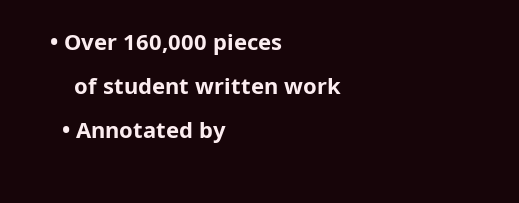• Over 160,000 pieces
    of student written work
  • Annotated by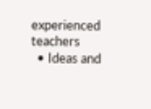experienced teachers
  • Ideas and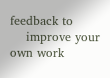feedback to
    improve your own work